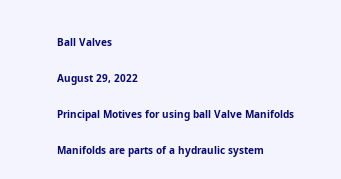Ball Valves

August 29, 2022

Principal Motives for using ball Valve Manifolds

Manifolds are parts of a hydraulic system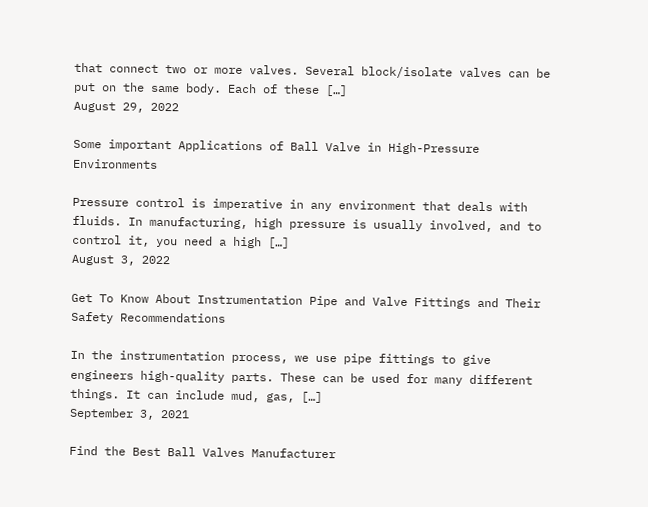that connect two or more valves. Several block/isolate valves can be put on the same body. Each of these […]
August 29, 2022

Some important Applications of Ball Valve in High-Pressure Environments

Pressure control is imperative in any environment that deals with fluids. In manufacturing, high pressure is usually involved, and to control it, you need a high […]
August 3, 2022

Get To Know About Instrumentation Pipe and Valve Fittings and Their Safety Recommendations

In the instrumentation process, we use pipe fittings to give engineers high-quality parts. These can be used for many different things. It can include mud, gas, […]
September 3, 2021

Find the Best Ball Valves Manufacturer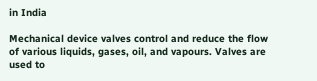in India

Mechanical device valves control and reduce the flow of various liquids, gases, oil, and vapours. Valves are used to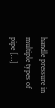handle pressure in multiple types of pipe […]